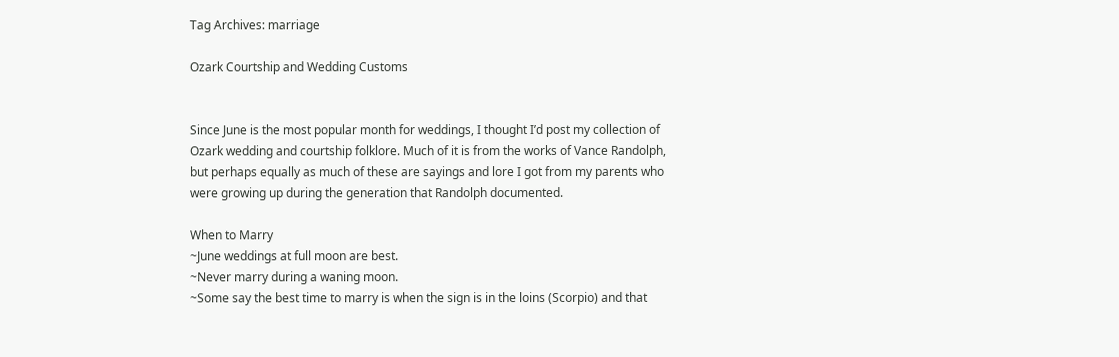Tag Archives: marriage

Ozark Courtship and Wedding Customs


Since June is the most popular month for weddings, I thought I’d post my collection of Ozark wedding and courtship folklore. Much of it is from the works of Vance Randolph, but perhaps equally as much of these are sayings and lore I got from my parents who were growing up during the generation that Randolph documented.

When to Marry
~June weddings at full moon are best.
~Never marry during a waning moon.
~Some say the best time to marry is when the sign is in the loins (Scorpio) and that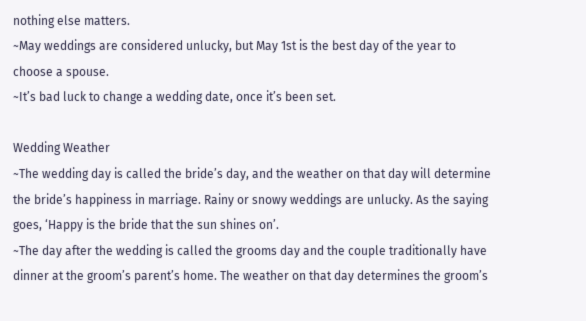nothing else matters.
~May weddings are considered unlucky, but May 1st is the best day of the year to choose a spouse.
~It’s bad luck to change a wedding date, once it’s been set.

Wedding Weather
~The wedding day is called the bride’s day, and the weather on that day will determine the bride’s happiness in marriage. Rainy or snowy weddings are unlucky. As the saying goes, ‘Happy is the bride that the sun shines on’.
~The day after the wedding is called the grooms day and the couple traditionally have dinner at the groom’s parent’s home. The weather on that day determines the groom’s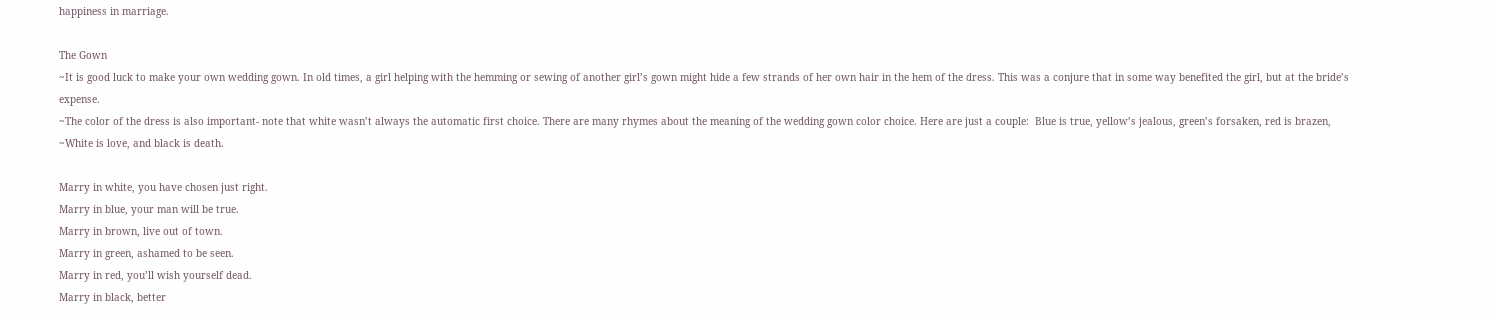happiness in marriage.

The Gown
~It is good luck to make your own wedding gown. In old times, a girl helping with the hemming or sewing of another girl’s gown might hide a few strands of her own hair in the hem of the dress. This was a conjure that in some way benefited the girl, but at the bride’s expense.
~The color of the dress is also important- note that white wasn’t always the automatic first choice. There are many rhymes about the meaning of the wedding gown color choice. Here are just a couple:  Blue is true, yellow’s jealous, green’s forsaken, red is brazen,
~White is love, and black is death.

Marry in white, you have chosen just right.
Marry in blue, your man will be true.
Marry in brown, live out of town.
Marry in green, ashamed to be seen.
Marry in red, you’ll wish yourself dead.
Marry in black, better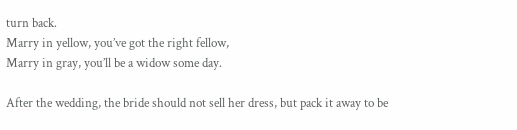turn back.
Marry in yellow, you’ve got the right fellow,
Marry in gray, you’ll be a widow some day.

After the wedding, the bride should not sell her dress, but pack it away to be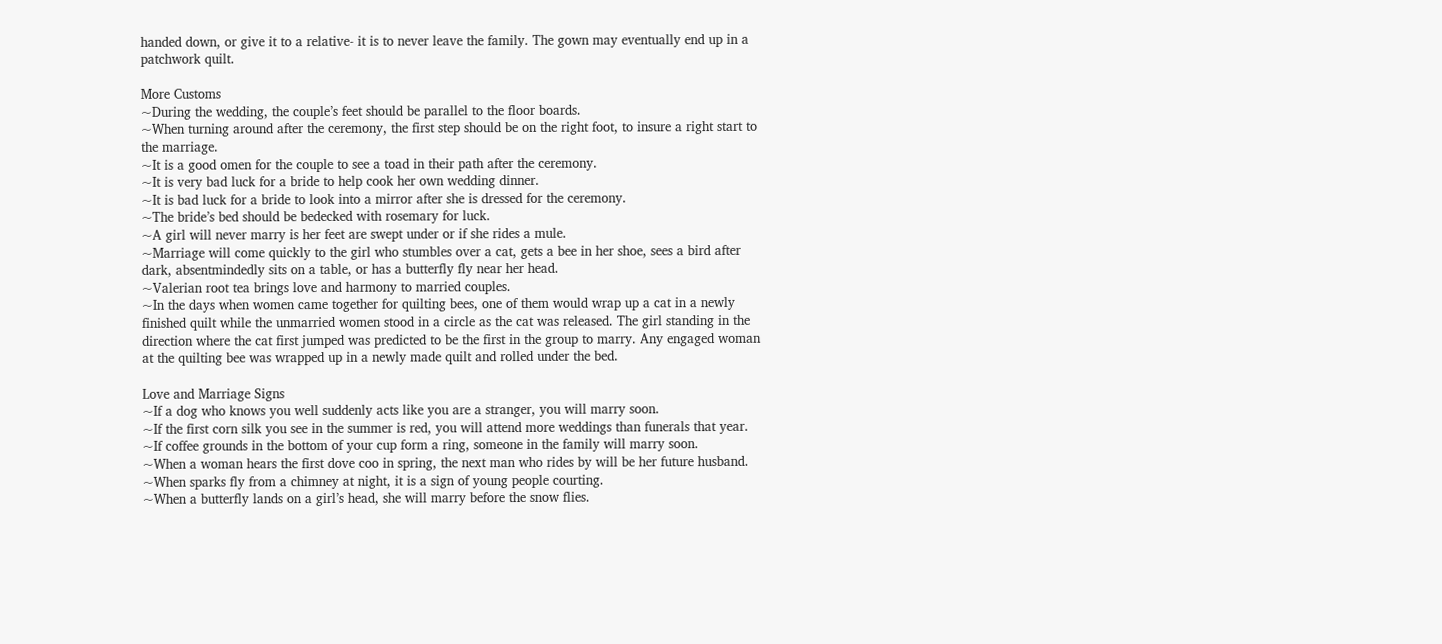handed down, or give it to a relative- it is to never leave the family. The gown may eventually end up in a patchwork quilt.

More Customs
~During the wedding, the couple’s feet should be parallel to the floor boards.
~When turning around after the ceremony, the first step should be on the right foot, to insure a right start to the marriage.
~It is a good omen for the couple to see a toad in their path after the ceremony.
~It is very bad luck for a bride to help cook her own wedding dinner.
~It is bad luck for a bride to look into a mirror after she is dressed for the ceremony.
~The bride’s bed should be bedecked with rosemary for luck.
~A girl will never marry is her feet are swept under or if she rides a mule.
~Marriage will come quickly to the girl who stumbles over a cat, gets a bee in her shoe, sees a bird after dark, absentmindedly sits on a table, or has a butterfly fly near her head.
~Valerian root tea brings love and harmony to married couples.
~In the days when women came together for quilting bees, one of them would wrap up a cat in a newly finished quilt while the unmarried women stood in a circle as the cat was released. The girl standing in the direction where the cat first jumped was predicted to be the first in the group to marry. Any engaged woman at the quilting bee was wrapped up in a newly made quilt and rolled under the bed.

Love and Marriage Signs
~If a dog who knows you well suddenly acts like you are a stranger, you will marry soon.
~If the first corn silk you see in the summer is red, you will attend more weddings than funerals that year.
~If coffee grounds in the bottom of your cup form a ring, someone in the family will marry soon.
~When a woman hears the first dove coo in spring, the next man who rides by will be her future husband.
~When sparks fly from a chimney at night, it is a sign of young people courting.
~When a butterfly lands on a girl’s head, she will marry before the snow flies.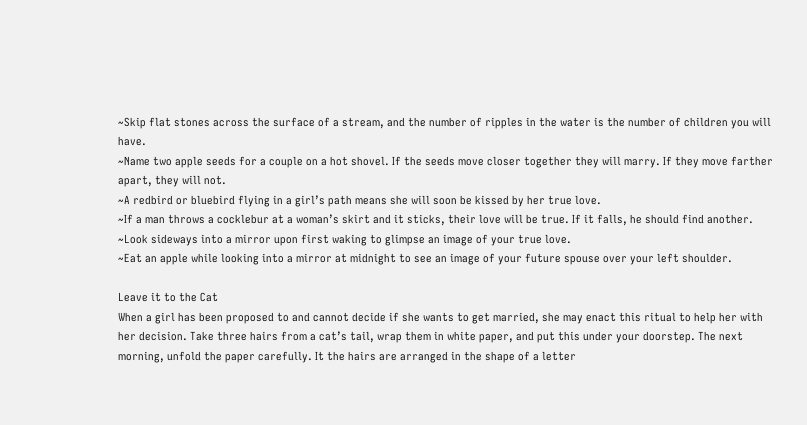~Skip flat stones across the surface of a stream, and the number of ripples in the water is the number of children you will have.
~Name two apple seeds for a couple on a hot shovel. If the seeds move closer together they will marry. If they move farther apart, they will not.
~A redbird or bluebird flying in a girl’s path means she will soon be kissed by her true love.
~If a man throws a cocklebur at a woman’s skirt and it sticks, their love will be true. If it falls, he should find another.
~Look sideways into a mirror upon first waking to glimpse an image of your true love.
~Eat an apple while looking into a mirror at midnight to see an image of your future spouse over your left shoulder.

Leave it to the Cat
When a girl has been proposed to and cannot decide if she wants to get married, she may enact this ritual to help her with her decision. Take three hairs from a cat’s tail, wrap them in white paper, and put this under your doorstep. The next morning, unfold the paper carefully. It the hairs are arranged in the shape of a letter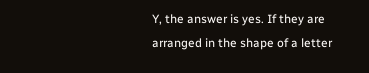Y, the answer is yes. If they are arranged in the shape of a letter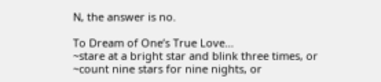N, the answer is no.

To Dream of One’s True Love…
~stare at a bright star and blink three times, or
~count nine stars for nine nights, or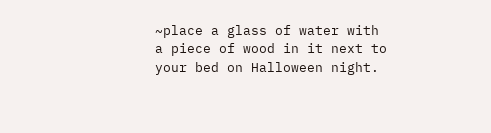~place a glass of water with a piece of wood in it next to your bed on Halloween night.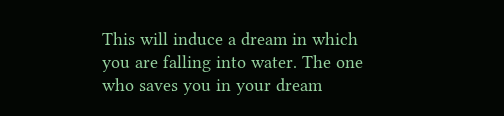This will induce a dream in which you are falling into water. The one who saves you in your dream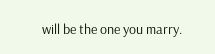will be the one you marry.